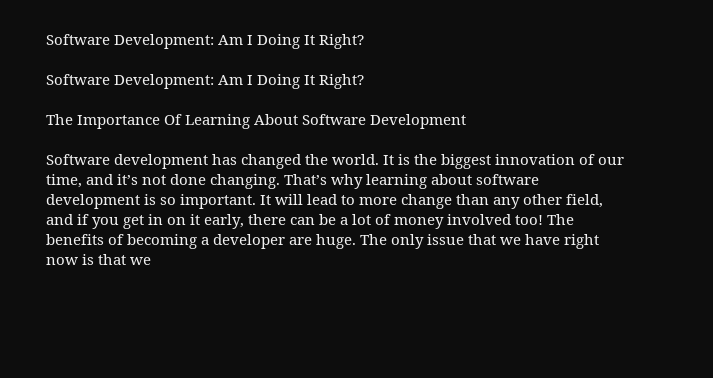Software Development: Am I Doing It Right?

Software Development: Am I Doing It Right?

The Importance Of Learning About Software Development

Software development has changed the world. It is the biggest innovation of our time, and it’s not done changing. That’s why learning about software development is so important. It will lead to more change than any other field, and if you get in on it early, there can be a lot of money involved too! The benefits of becoming a developer are huge. The only issue that we have right now is that we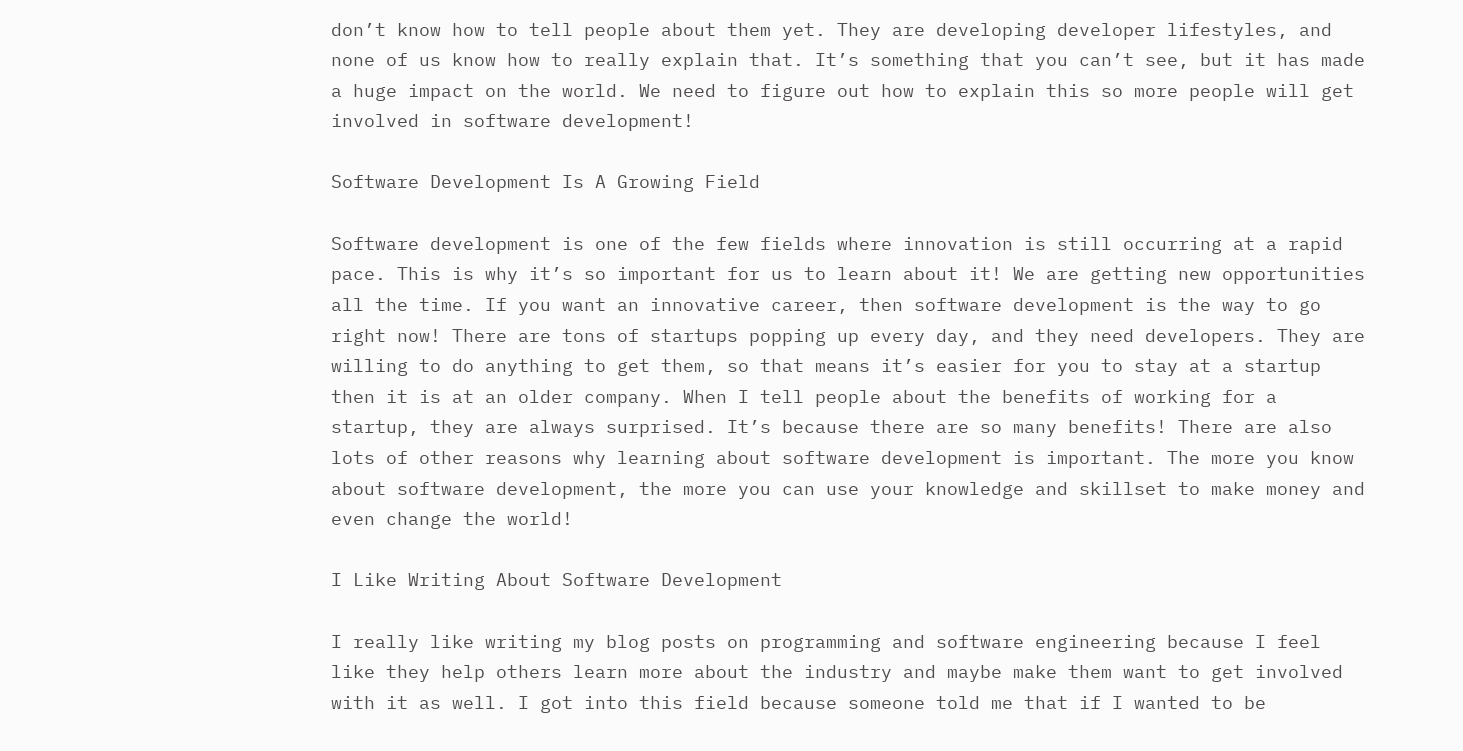don’t know how to tell people about them yet. They are developing developer lifestyles, and none of us know how to really explain that. It’s something that you can’t see, but it has made a huge impact on the world. We need to figure out how to explain this so more people will get involved in software development!

Software Development Is A Growing Field

Software development is one of the few fields where innovation is still occurring at a rapid pace. This is why it’s so important for us to learn about it! We are getting new opportunities all the time. If you want an innovative career, then software development is the way to go right now! There are tons of startups popping up every day, and they need developers. They are willing to do anything to get them, so that means it’s easier for you to stay at a startup then it is at an older company. When I tell people about the benefits of working for a startup, they are always surprised. It’s because there are so many benefits! There are also lots of other reasons why learning about software development is important. The more you know about software development, the more you can use your knowledge and skillset to make money and even change the world!

I Like Writing About Software Development

I really like writing my blog posts on programming and software engineering because I feel like they help others learn more about the industry and maybe make them want to get involved with it as well. I got into this field because someone told me that if I wanted to be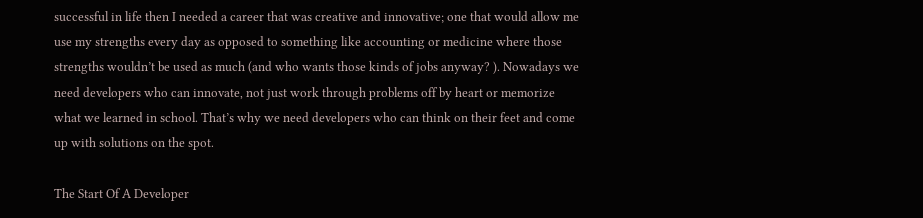successful in life then I needed a career that was creative and innovative; one that would allow me use my strengths every day as opposed to something like accounting or medicine where those strengths wouldn’t be used as much (and who wants those kinds of jobs anyway? ). Nowadays we need developers who can innovate, not just work through problems off by heart or memorize what we learned in school. That’s why we need developers who can think on their feet and come up with solutions on the spot.

The Start Of A Developer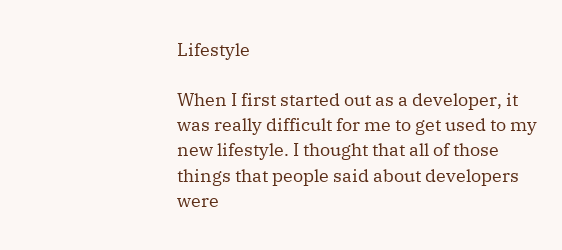Lifestyle

When I first started out as a developer, it was really difficult for me to get used to my new lifestyle. I thought that all of those things that people said about developers were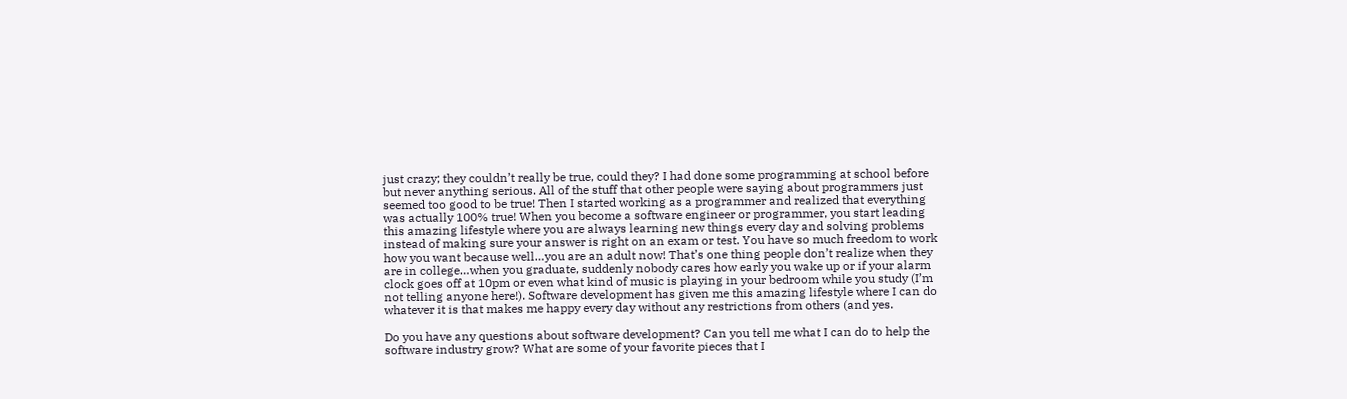just crazy; they couldn’t really be true, could they? I had done some programming at school before but never anything serious. All of the stuff that other people were saying about programmers just seemed too good to be true! Then I started working as a programmer and realized that everything was actually 100% true! When you become a software engineer or programmer, you start leading this amazing lifestyle where you are always learning new things every day and solving problems instead of making sure your answer is right on an exam or test. You have so much freedom to work how you want because well…you are an adult now! That’s one thing people don’t realize when they are in college…when you graduate, suddenly nobody cares how early you wake up or if your alarm clock goes off at 10pm or even what kind of music is playing in your bedroom while you study (I’m not telling anyone here!). Software development has given me this amazing lifestyle where I can do whatever it is that makes me happy every day without any restrictions from others (and yes.

Do you have any questions about software development? Can you tell me what I can do to help the software industry grow? What are some of your favorite pieces that I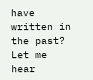have written in the past? Let me hear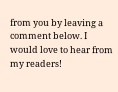from you by leaving a comment below. I would love to hear from my readers!